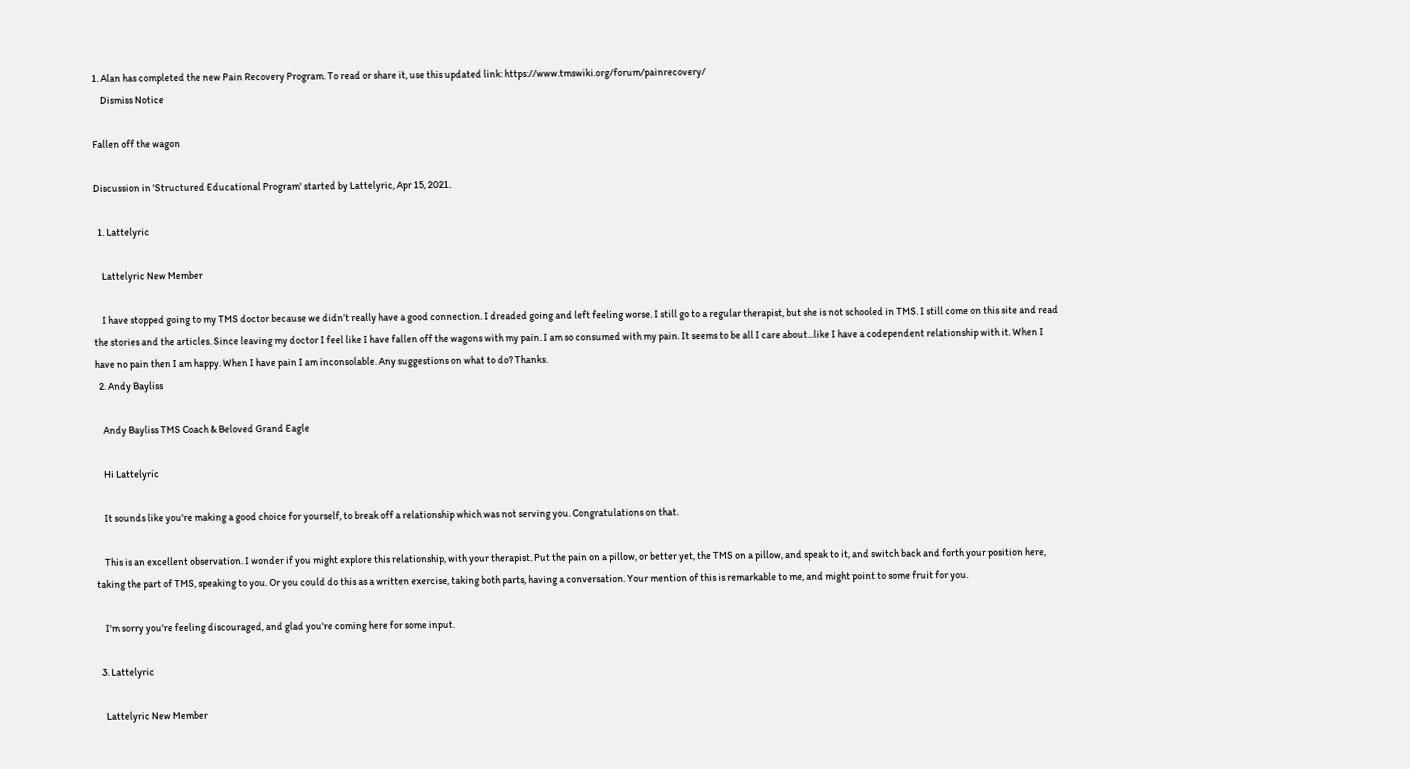1. Alan has completed the new Pain Recovery Program. To read or share it, use this updated link: https://www.tmswiki.org/forum/painrecovery/
    Dismiss Notice

Fallen off the wagon

Discussion in 'Structured Educational Program' started by Lattelyric, Apr 15, 2021.

  1. Lattelyric

    Lattelyric New Member

    I have stopped going to my TMS doctor because we didn’t really have a good connection. I dreaded going and left feeling worse. I still go to a regular therapist, but she is not schooled in TMS. I still come on this site and read the stories and the articles. Since leaving my doctor I feel like I have fallen off the wagons with my pain. I am so consumed with my pain. It seems to be all I care about...like I have a codependent relationship with it. When I have no pain then I am happy. When I have pain I am inconsolable. Any suggestions on what to do? Thanks.
  2. Andy Bayliss

    Andy Bayliss TMS Coach & Beloved Grand Eagle

    Hi Lattelyric

    It sounds like you're making a good choice for yourself, to break off a relationship which was not serving you. Congratulations on that.

    This is an excellent observation. I wonder if you might explore this relationship, with your therapist. Put the pain on a pillow, or better yet, the TMS on a pillow, and speak to it, and switch back and forth your position here, taking the part of TMS, speaking to you. Or you could do this as a written exercise, taking both parts, having a conversation. Your mention of this is remarkable to me, and might point to some fruit for you.

    I'm sorry you're feeling discouraged, and glad you're coming here for some input.

  3. Lattelyric

    Lattelyric New Member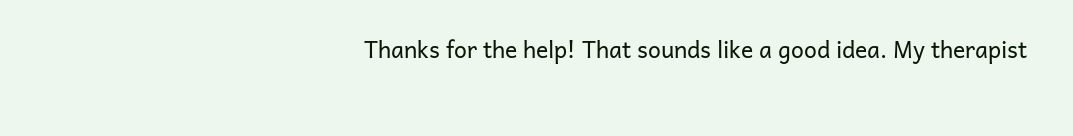Thanks for the help! That sounds like a good idea. My therapist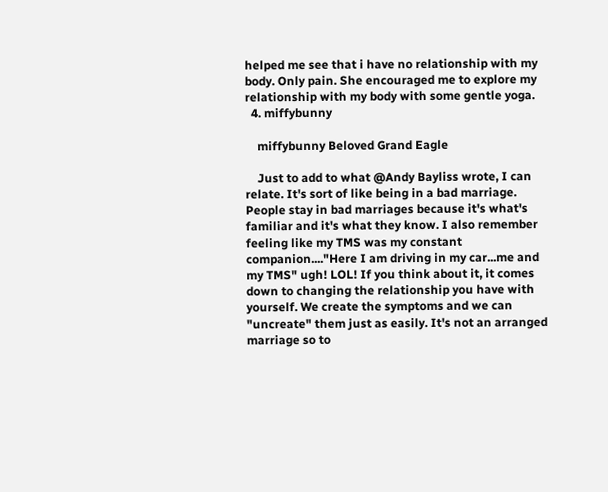helped me see that i have no relationship with my body. Only pain. She encouraged me to explore my relationship with my body with some gentle yoga.
  4. miffybunny

    miffybunny Beloved Grand Eagle

    Just to add to what @Andy Bayliss wrote, I can relate. It's sort of like being in a bad marriage. People stay in bad marriages because it's what's familiar and it's what they know. I also remember feeling like my TMS was my constant companion...."Here I am driving in my car...me and my TMS" ugh! LOL! If you think about it, it comes down to changing the relationship you have with yourself. We create the symptoms and we can "uncreate" them just as easily. It's not an arranged marriage so to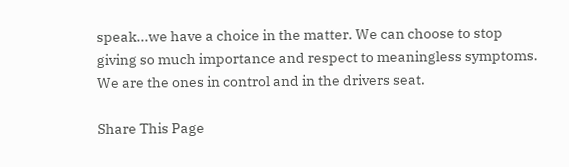speak...we have a choice in the matter. We can choose to stop giving so much importance and respect to meaningless symptoms. We are the ones in control and in the drivers seat.

Share This Page